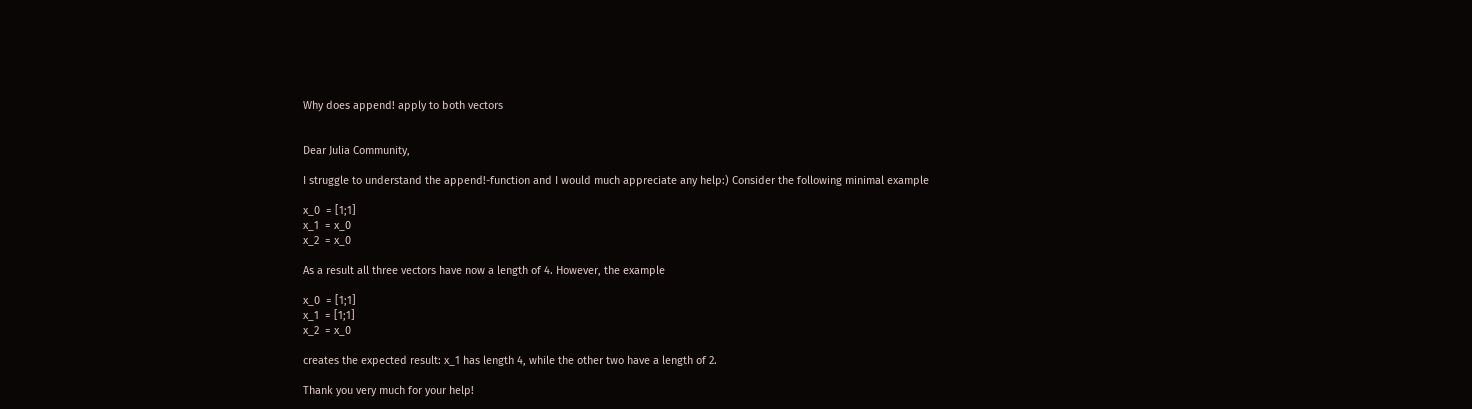Why does append! apply to both vectors


Dear Julia Community,

I struggle to understand the append!-function and I would much appreciate any help:) Consider the following minimal example

x_0  = [1;1]
x_1  = x_0
x_2  = x_0

As a result all three vectors have now a length of 4. However, the example

x_0  = [1;1]
x_1  = [1;1]
x_2  = x_0

creates the expected result: x_1 has length 4, while the other two have a length of 2.

Thank you very much for your help!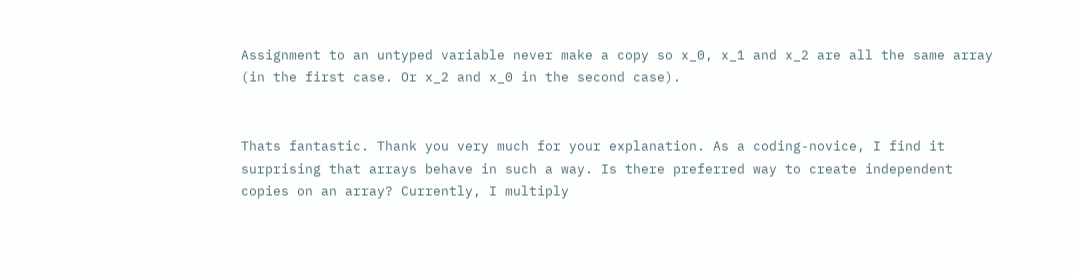Assignment to an untyped variable never make a copy so x_0, x_1 and x_2 are all the same array (in the first case. Or x_2 and x_0 in the second case).


Thats fantastic. Thank you very much for your explanation. As a coding-novice, I find it surprising that arrays behave in such a way. Is there preferred way to create independent copies on an array? Currently, I multiply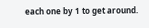each one by 1 to get around.